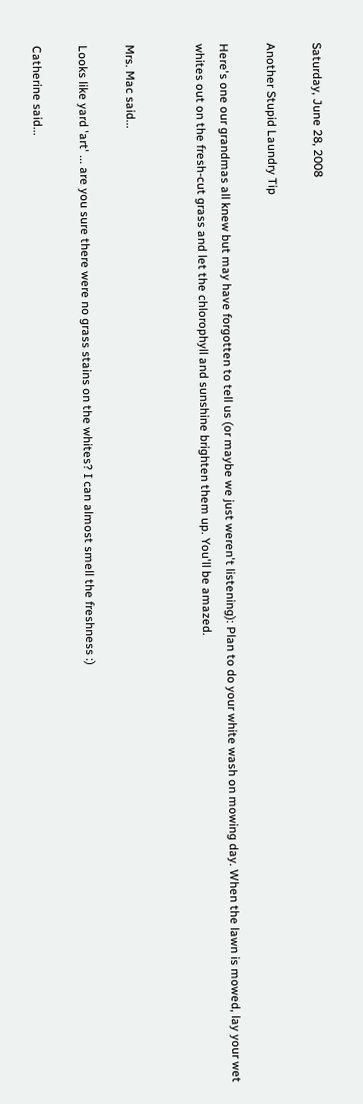Saturday, June 28, 2008

Another Stupid Laundry Tip

Here's one our grandmas all knew but may have forgotten to tell us (or maybe we just weren't listening): Plan to do your white wash on mowing day. When the lawn is mowed, lay your wet whites out on the fresh-cut grass and let the chlorophyll and sunshine brighten them up. You'll be amazed.


Mrs. Mac said...

Looks like yard 'art' ... are you sure there were no grass stains on the whites? I can almost smell the freshness :)

Catherine said...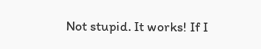Not stupid. It works! If I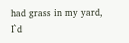had grass in my yard, I`d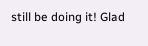still be doing it! Glad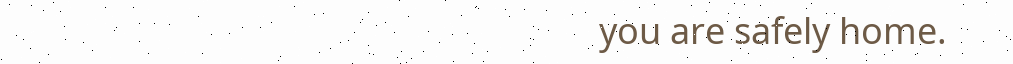you are safely home.